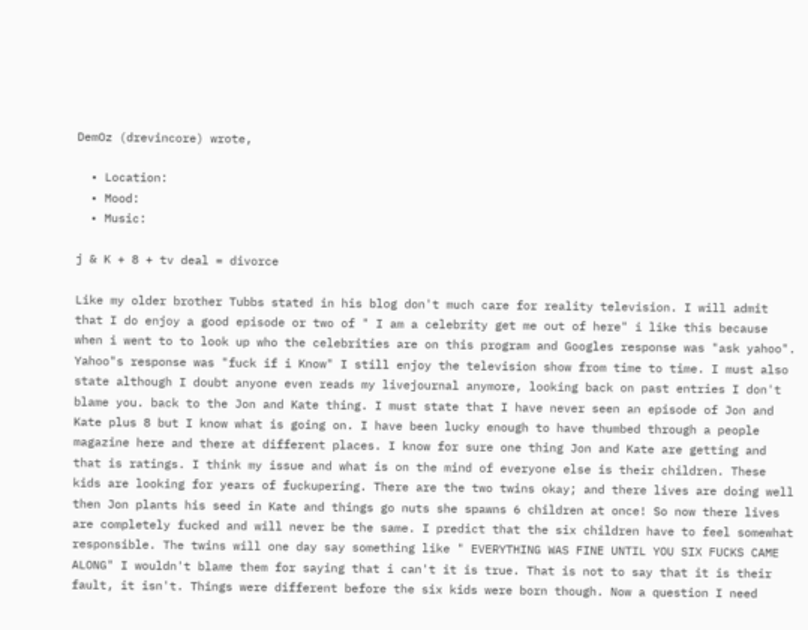DemOz (drevincore) wrote,

  • Location:
  • Mood:
  • Music:

j & K + 8 + tv deal = divorce

Like my older brother Tubbs stated in his blog don't much care for reality television. I will admit that I do enjoy a good episode or two of " I am a celebrity get me out of here" i like this because when i went to to look up who the celebrities are on this program and Googles response was "ask yahoo". Yahoo"s response was "fuck if i Know" I still enjoy the television show from time to time. I must also state although I doubt anyone even reads my livejournal anymore, looking back on past entries I don't blame you. back to the Jon and Kate thing. I must state that I have never seen an episode of Jon and Kate plus 8 but I know what is going on. I have been lucky enough to have thumbed through a people magazine here and there at different places. I know for sure one thing Jon and Kate are getting and that is ratings. I think my issue and what is on the mind of everyone else is their children. These kids are looking for years of fuckupering. There are the two twins okay; and there lives are doing well then Jon plants his seed in Kate and things go nuts she spawns 6 children at once! So now there lives are completely fucked and will never be the same. I predict that the six children have to feel somewhat responsible. The twins will one day say something like " EVERYTHING WAS FINE UNTIL YOU SIX FUCKS CAME ALONG" I wouldn't blame them for saying that i can't it is true. That is not to say that it is their fault, it isn't. Things were different before the six kids were born though. Now a question I need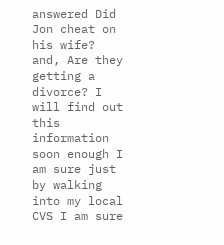answered Did Jon cheat on his wife? and, Are they getting a divorce? I will find out this information soon enough I am sure just by walking into my local CVS I am sure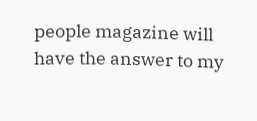people magazine will have the answer to my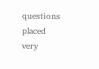questions placed very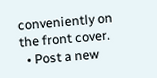conveniently on the front cover.
  • Post a new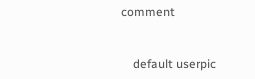comment


    default userpic